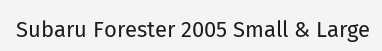Subaru Forester 2005 Small & Large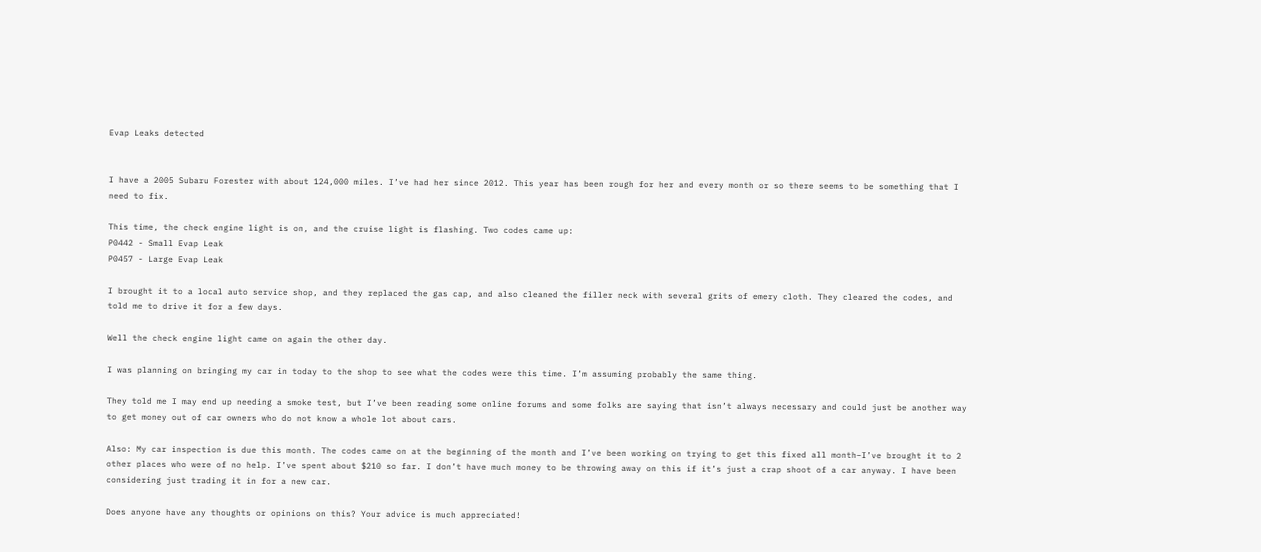Evap Leaks detected


I have a 2005 Subaru Forester with about 124,000 miles. I’ve had her since 2012. This year has been rough for her and every month or so there seems to be something that I need to fix.

This time, the check engine light is on, and the cruise light is flashing. Two codes came up:
P0442 - Small Evap Leak
P0457 - Large Evap Leak

I brought it to a local auto service shop, and they replaced the gas cap, and also cleaned the filler neck with several grits of emery cloth. They cleared the codes, and told me to drive it for a few days.

Well the check engine light came on again the other day.

I was planning on bringing my car in today to the shop to see what the codes were this time. I’m assuming probably the same thing.

They told me I may end up needing a smoke test, but I’ve been reading some online forums and some folks are saying that isn’t always necessary and could just be another way to get money out of car owners who do not know a whole lot about cars.

Also: My car inspection is due this month. The codes came on at the beginning of the month and I’ve been working on trying to get this fixed all month–I’ve brought it to 2 other places who were of no help. I’ve spent about $210 so far. I don’t have much money to be throwing away on this if it’s just a crap shoot of a car anyway. I have been considering just trading it in for a new car.

Does anyone have any thoughts or opinions on this? Your advice is much appreciated!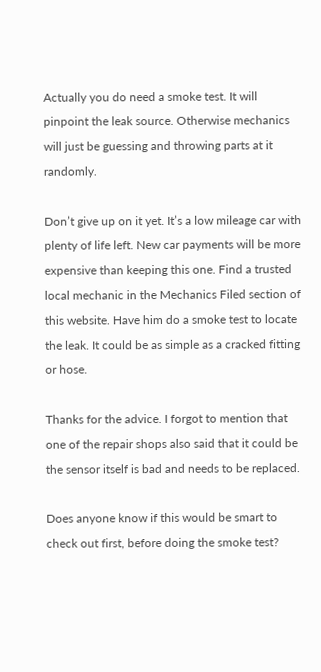Actually you do need a smoke test. It will pinpoint the leak source. Otherwise mechanics will just be guessing and throwing parts at it randomly.

Don’t give up on it yet. It’s a low mileage car with plenty of life left. New car payments will be more expensive than keeping this one. Find a trusted local mechanic in the Mechanics Filed section of this website. Have him do a smoke test to locate the leak. It could be as simple as a cracked fitting or hose.

Thanks for the advice. I forgot to mention that one of the repair shops also said that it could be the sensor itself is bad and needs to be replaced.

Does anyone know if this would be smart to check out first, before doing the smoke test?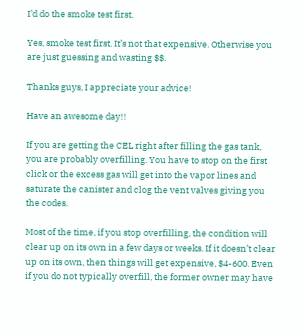I’d do the smoke test first.

Yes, smoke test first. It’s not that expensive. Otherwise you are just guessing and wasting $$.

Thanks guys, I appreciate your advice!

Have an awesome day!!

If you are getting the CEL right after filling the gas tank, you are probably overfilling. You have to stop on the first click or the excess gas will get into the vapor lines and saturate the canister and clog the vent valves giving you the codes.

Most of the time, if you stop overfilling, the condition will clear up on its own in a few days or weeks. If it doesn’t clear up on its own, then things will get expensive, $4-600. Even if you do not typically overfill, the former owner may have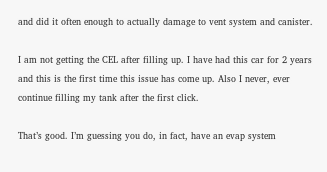and did it often enough to actually damage to vent system and canister.

I am not getting the CEL after filling up. I have had this car for 2 years and this is the first time this issue has come up. Also I never, ever continue filling my tank after the first click.

That’s good. I’m guessing you do, in fact, have an evap system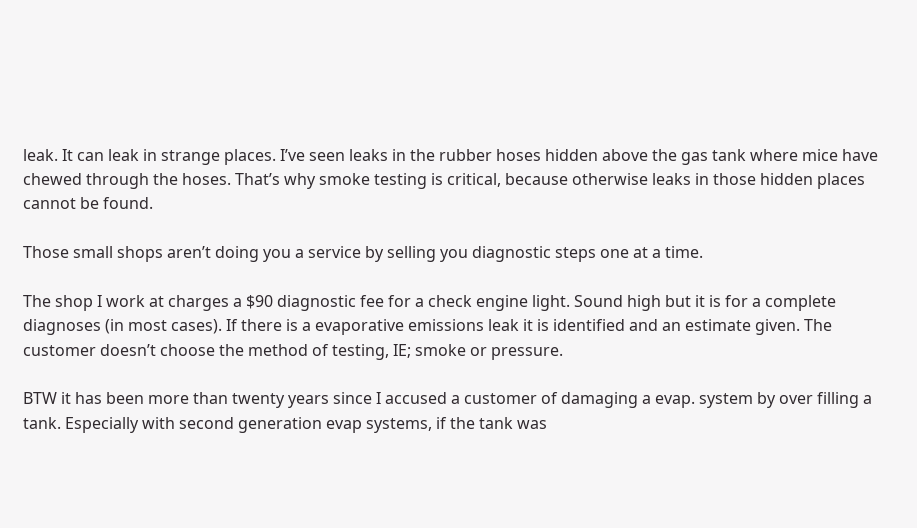leak. It can leak in strange places. I’ve seen leaks in the rubber hoses hidden above the gas tank where mice have chewed through the hoses. That’s why smoke testing is critical, because otherwise leaks in those hidden places cannot be found.

Those small shops aren’t doing you a service by selling you diagnostic steps one at a time.

The shop I work at charges a $90 diagnostic fee for a check engine light. Sound high but it is for a complete diagnoses (in most cases). If there is a evaporative emissions leak it is identified and an estimate given. The customer doesn’t choose the method of testing, IE; smoke or pressure.

BTW it has been more than twenty years since I accused a customer of damaging a evap. system by over filling a tank. Especially with second generation evap systems, if the tank was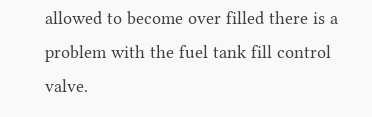allowed to become over filled there is a problem with the fuel tank fill control valve.